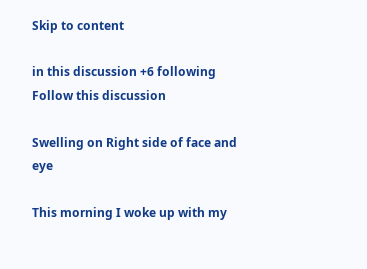Skip to content

in this discussion +6 following Follow this discussion

Swelling on Right side of face and eye

This morning I woke up with my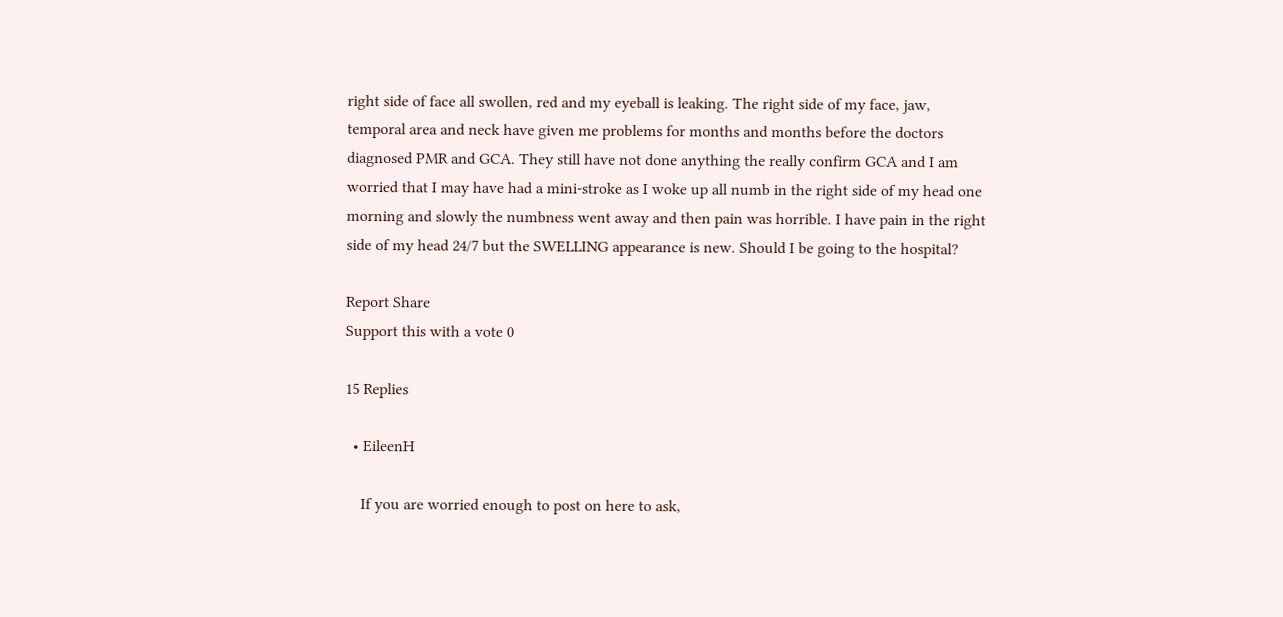right side of face all swollen, red and my eyeball is leaking. The right side of my face, jaw, temporal area and neck have given me problems for months and months before the doctors diagnosed PMR and GCA. They still have not done anything the really confirm GCA and I am worried that I may have had a mini-stroke as I woke up all numb in the right side of my head one morning and slowly the numbness went away and then pain was horrible. I have pain in the right side of my head 24/7 but the SWELLING appearance is new. Should I be going to the hospital?

Report Share
Support this with a vote 0

15 Replies

  • EileenH

    If you are worried enough to post on here to ask,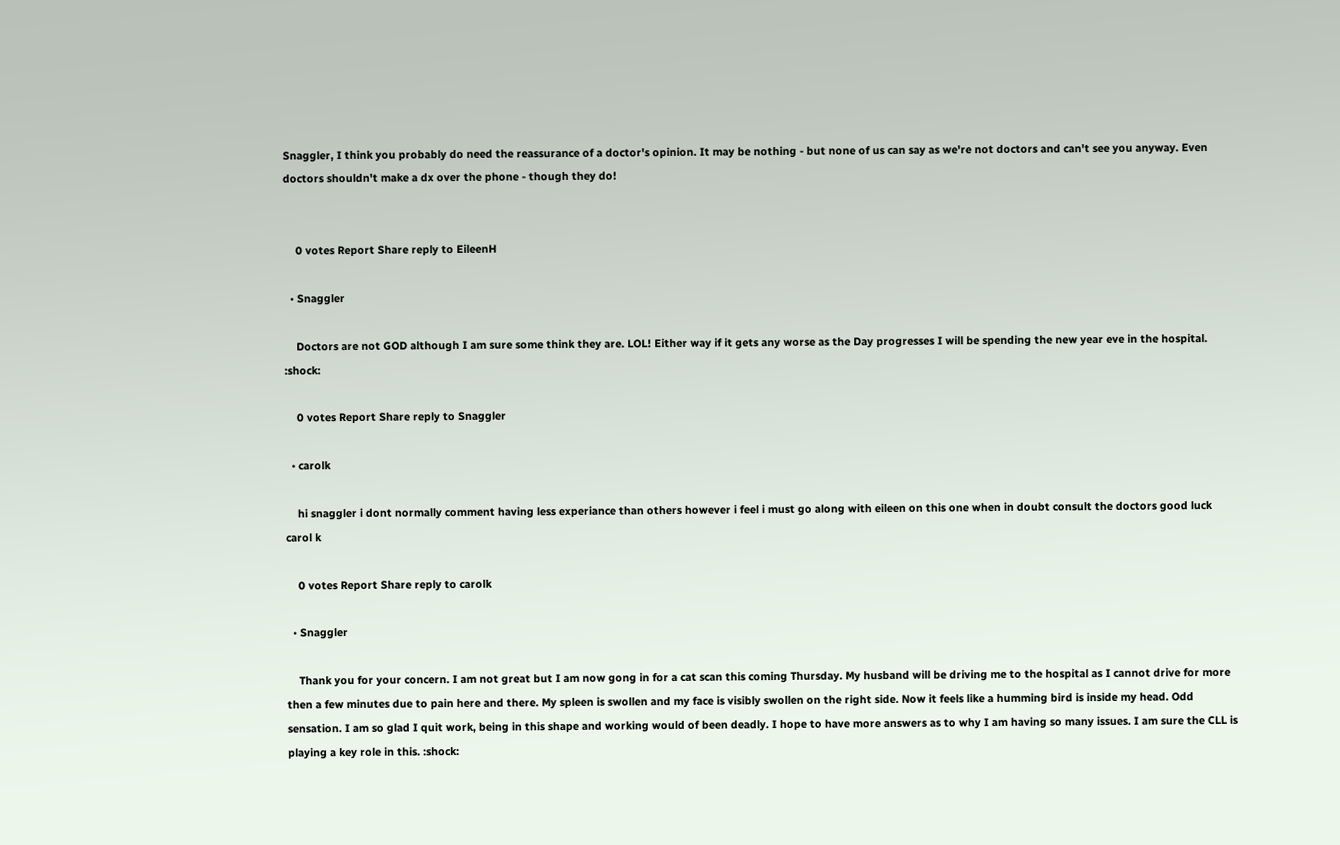Snaggler, I think you probably do need the reassurance of a doctor's opinion. It may be nothing - but none of us can say as we're not doctors and can't see you anyway. Even doctors shouldn't make a dx over the phone - though they do!


    0 votes Report Share reply to EileenH

  • Snaggler

    Doctors are not GOD although I am sure some think they are. LOL! Either way if it gets any worse as the Day progresses I will be spending the new year eve in the hospital. :shock:

    0 votes Report Share reply to Snaggler

  • carolk

    hi snaggler i dont normally comment having less experiance than others however i feel i must go along with eileen on this one when in doubt consult the doctors good luck carol k

    0 votes Report Share reply to carolk

  • Snaggler

    Thank you for your concern. I am not great but I am now gong in for a cat scan this coming Thursday. My husband will be driving me to the hospital as I cannot drive for more then a few minutes due to pain here and there. My spleen is swollen and my face is visibly swollen on the right side. Now it feels like a humming bird is inside my head. Odd sensation. I am so glad I quit work, being in this shape and working would of been deadly. I hope to have more answers as to why I am having so many issues. I am sure the CLL is playing a key role in this. :shock: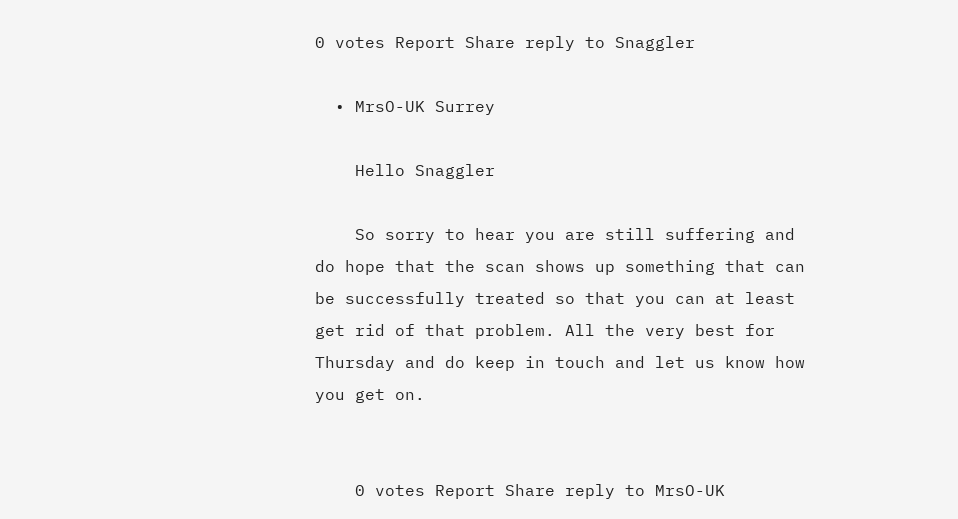0 votes Report Share reply to Snaggler

  • MrsO-UK Surrey

    Hello Snaggler

    So sorry to hear you are still suffering and do hope that the scan shows up something that can be successfully treated so that you can at least get rid of that problem. All the very best for Thursday and do keep in touch and let us know how you get on.


    0 votes Report Share reply to MrsO-UK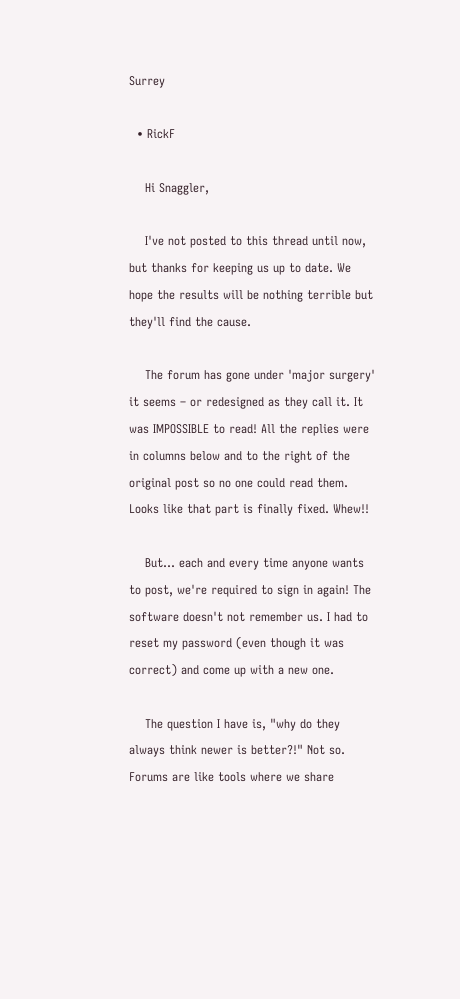Surrey

  • RickF

    Hi Snaggler,

    I've not posted to this thread until now, but thanks for keeping us up to date. We hope the results will be nothing terrible but they'll find the cause.

    The forum has gone under 'major surgery' it seems – or redesigned as they call it. It was IMPOSSIBLE to read! All the replies were in columns below and to the right of the original post so no one could read them. Looks like that part is finally fixed. Whew!!

    But... each and every time anyone wants to post, we're required to sign in again! The software doesn't not remember us. I had to reset my password (even though it was correct) and come up with a new one.

    The question I have is, "why do they always think newer is better?!" Not so. Forums are like tools where we share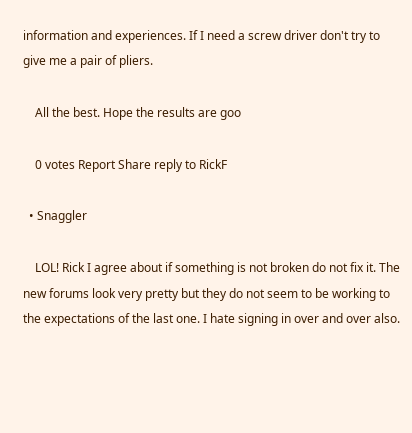information and experiences. If I need a screw driver don't try to give me a pair of pliers.

    All the best. Hope the results are goo

    0 votes Report Share reply to RickF

  • Snaggler

    LOL! Rick I agree about if something is not broken do not fix it. The new forums look very pretty but they do not seem to be working to the expectations of the last one. I hate signing in over and over also.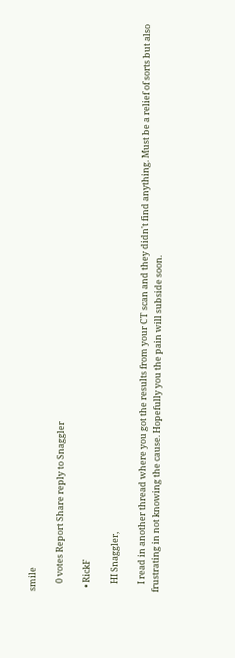smile

    0 votes Report Share reply to Snaggler

  • RickF

    HI Snaggler,

    I read in another thread where you got the results from your CT scan and they didn't find anything. Must be a relief of sorts but also frustrating in not knowing the cause. Hopefully you the pain will subside soon.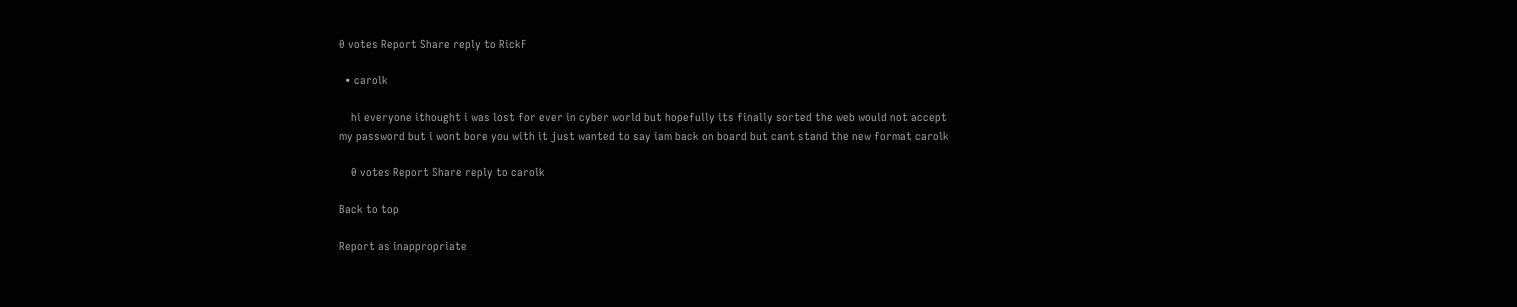0 votes Report Share reply to RickF

  • carolk

    hi everyone ithought i was lost for ever in cyber world but hopefully its finally sorted the web would not accept my password but i wont bore you with it just wanted to say iam back on board but cant stand the new format carolk

    0 votes Report Share reply to carolk

Back to top

Report as inappropriate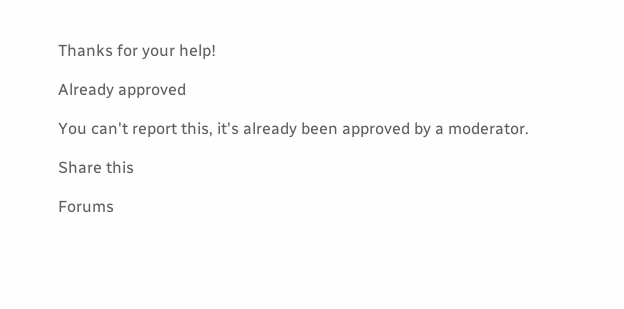Thanks for your help!

Already approved

You can't report this, it's already been approved by a moderator.

Share this

Forums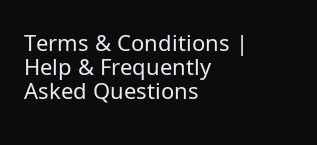Terms & Conditions | Help & Frequently Asked Questions